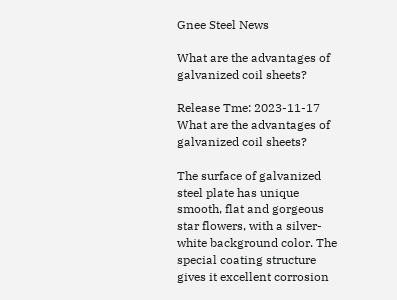Gnee Steel News

What are the advantages of galvanized coil sheets?

Release Tme: 2023-11-17
What are the advantages of galvanized coil sheets?

The surface of galvanized steel plate has unique smooth, flat and gorgeous star flowers, with a silver-white background color. The special coating structure gives it excellent corrosion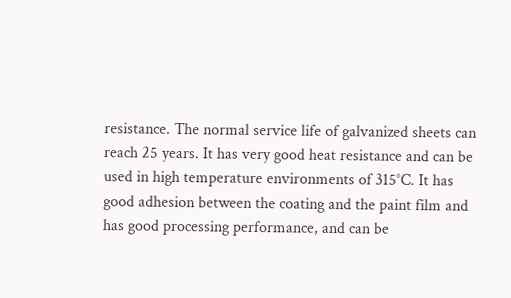resistance. The normal service life of galvanized sheets can reach 25 years. It has very good heat resistance and can be used in high temperature environments of 315°C. It has good adhesion between the coating and the paint film and has good processing performance, and can be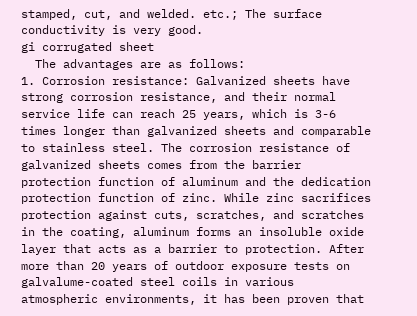stamped, cut, and welded. etc.; The surface conductivity is very good.
gi corrugated sheet
  The advantages are as follows:
1. Corrosion resistance: Galvanized sheets have strong corrosion resistance, and their normal service life can reach 25 years, which is 3-6 times longer than galvanized sheets and comparable to stainless steel. The corrosion resistance of galvanized sheets comes from the barrier protection function of aluminum and the dedication protection function of zinc. While zinc sacrifices protection against cuts, scratches, and scratches in the coating, aluminum forms an insoluble oxide layer that acts as a barrier to protection. After more than 20 years of outdoor exposure tests on galvalume-coated steel coils in various atmospheric environments, it has been proven that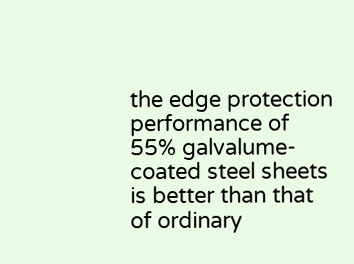the edge protection performance of 55% galvalume-coated steel sheets is better than that of ordinary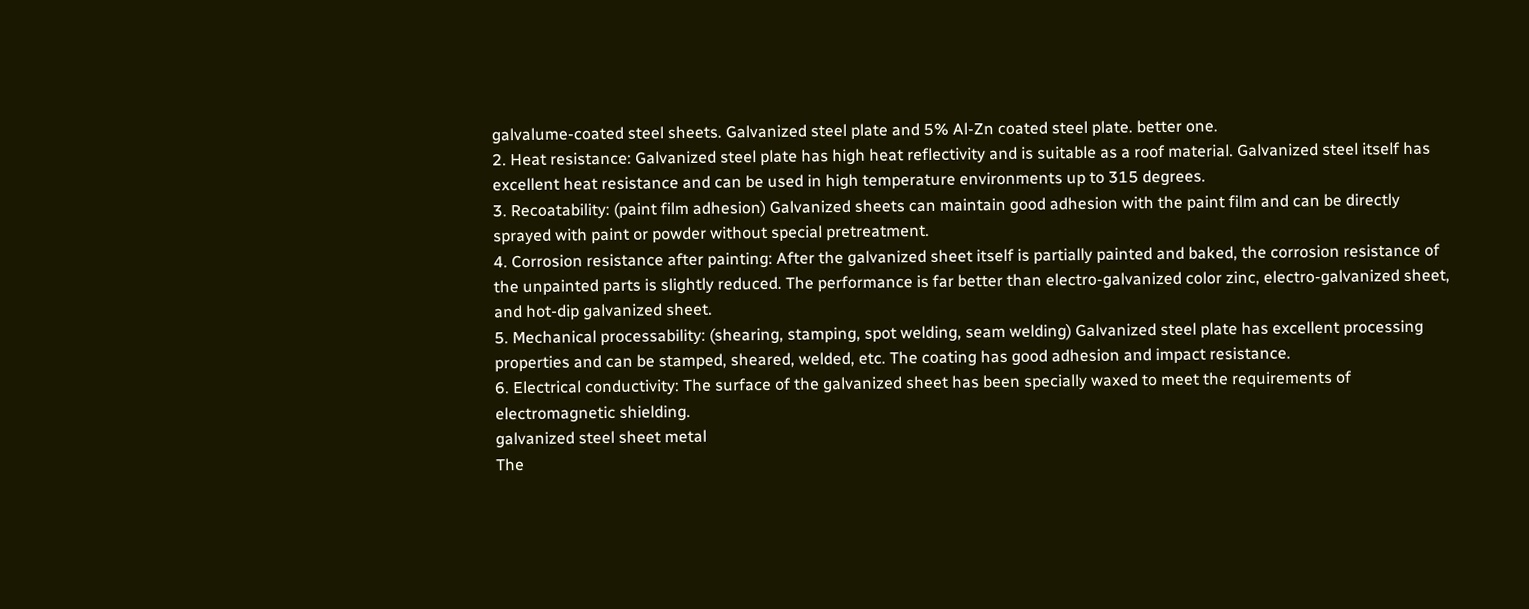galvalume-coated steel sheets. Galvanized steel plate and 5% Al-Zn coated steel plate. better one.
2. Heat resistance: Galvanized steel plate has high heat reflectivity and is suitable as a roof material. Galvanized steel itself has excellent heat resistance and can be used in high temperature environments up to 315 degrees.
3. Recoatability: (paint film adhesion) Galvanized sheets can maintain good adhesion with the paint film and can be directly sprayed with paint or powder without special pretreatment.
4. Corrosion resistance after painting: After the galvanized sheet itself is partially painted and baked, the corrosion resistance of the unpainted parts is slightly reduced. The performance is far better than electro-galvanized color zinc, electro-galvanized sheet, and hot-dip galvanized sheet.
5. Mechanical processability: (shearing, stamping, spot welding, seam welding) Galvanized steel plate has excellent processing properties and can be stamped, sheared, welded, etc. The coating has good adhesion and impact resistance.
6. Electrical conductivity: The surface of the galvanized sheet has been specially waxed to meet the requirements of electromagnetic shielding.
galvanized steel sheet metal
The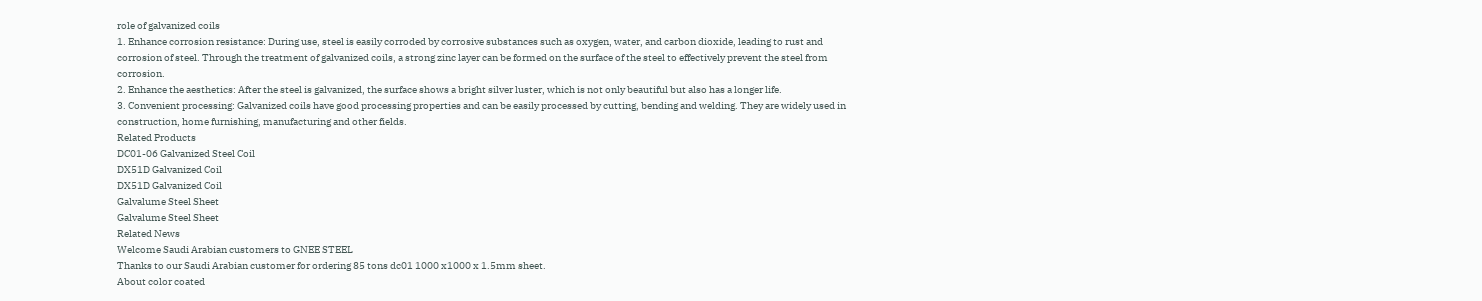role of galvanized coils
1. Enhance corrosion resistance: During use, steel is easily corroded by corrosive substances such as oxygen, water, and carbon dioxide, leading to rust and corrosion of steel. Through the treatment of galvanized coils, a strong zinc layer can be formed on the surface of the steel to effectively prevent the steel from corrosion.
2. Enhance the aesthetics: After the steel is galvanized, the surface shows a bright silver luster, which is not only beautiful but also has a longer life.
3. Convenient processing: Galvanized coils have good processing properties and can be easily processed by cutting, bending and welding. They are widely used in construction, home furnishing, manufacturing and other fields.
Related Products
DC01-06 Galvanized Steel Coil
DX51D Galvanized Coil
DX51D Galvanized Coil
Galvalume Steel Sheet
Galvalume Steel Sheet
Related News
Welcome Saudi Arabian customers to GNEE STEEL
Thanks to our Saudi Arabian customer for ordering 85 tons dc01 1000 x1000 x 1.5mm sheet.
About color coated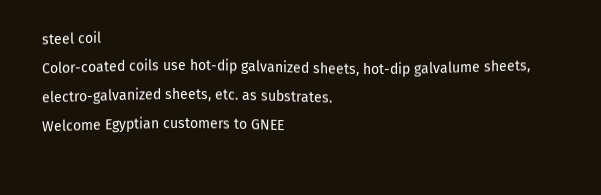steel coil
Color-coated coils use hot-dip galvanized sheets, hot-dip galvalume sheets, electro-galvanized sheets, etc. as substrates.
Welcome Egyptian customers to GNEE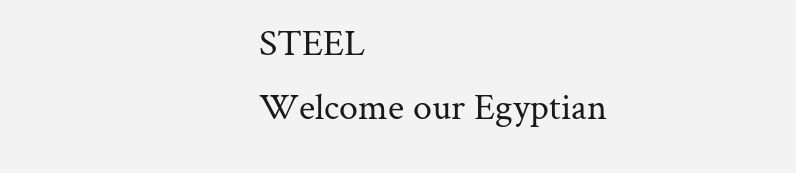STEEL
Welcome our Egyptian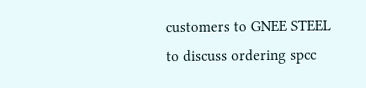customers to GNEE STEEL to discuss ordering spcc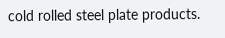cold rolled steel plate products.